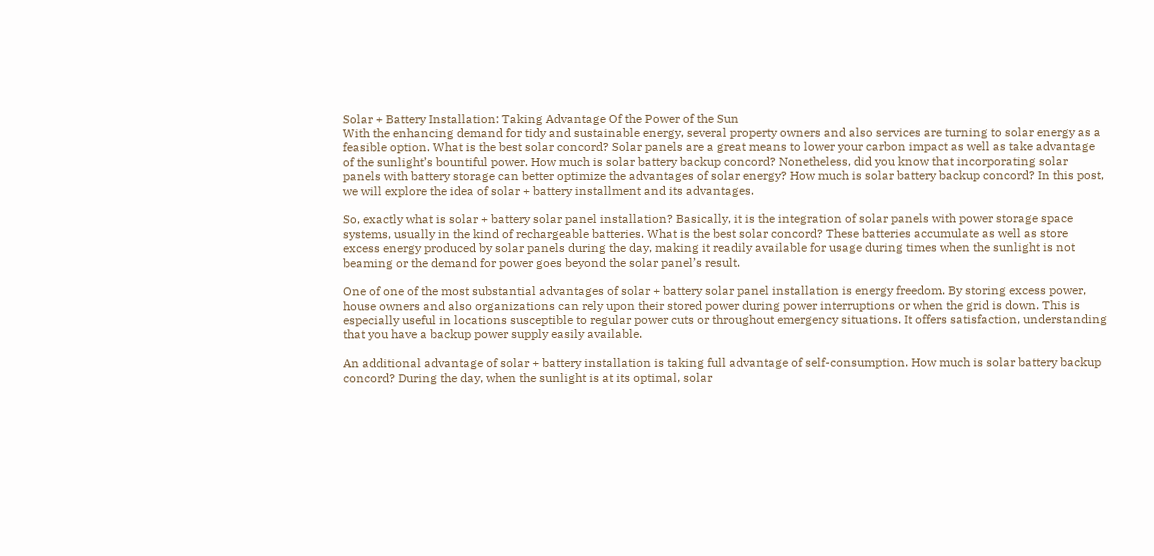Solar + Battery Installation: Taking Advantage Of the Power of the Sun
With the enhancing demand for tidy and sustainable energy, several property owners and also services are turning to solar energy as a feasible option. What is the best solar concord? Solar panels are a great means to lower your carbon impact as well as take advantage of the sunlight’s bountiful power. How much is solar battery backup concord? Nonetheless, did you know that incorporating solar panels with battery storage can better optimize the advantages of solar energy? How much is solar battery backup concord? In this post, we will explore the idea of solar + battery installment and its advantages.

So, exactly what is solar + battery solar panel installation? Basically, it is the integration of solar panels with power storage space systems, usually in the kind of rechargeable batteries. What is the best solar concord? These batteries accumulate as well as store excess energy produced by solar panels during the day, making it readily available for usage during times when the sunlight is not beaming or the demand for power goes beyond the solar panel’s result.

One of one of the most substantial advantages of solar + battery solar panel installation is energy freedom. By storing excess power, house owners and also organizations can rely upon their stored power during power interruptions or when the grid is down. This is especially useful in locations susceptible to regular power cuts or throughout emergency situations. It offers satisfaction, understanding that you have a backup power supply easily available.

An additional advantage of solar + battery installation is taking full advantage of self-consumption. How much is solar battery backup concord? During the day, when the sunlight is at its optimal, solar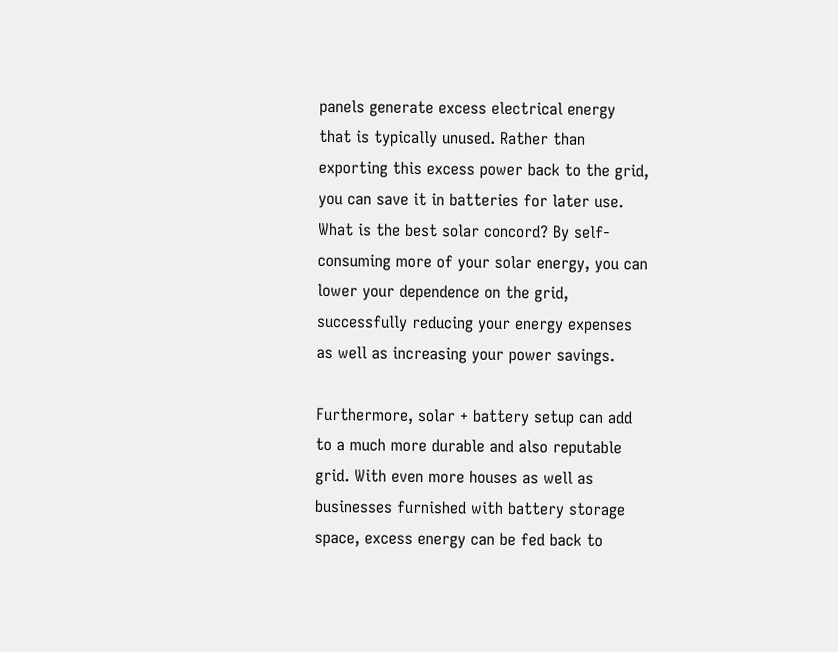panels generate excess electrical energy that is typically unused. Rather than exporting this excess power back to the grid, you can save it in batteries for later use. What is the best solar concord? By self-consuming more of your solar energy, you can lower your dependence on the grid, successfully reducing your energy expenses as well as increasing your power savings.

Furthermore, solar + battery setup can add to a much more durable and also reputable grid. With even more houses as well as businesses furnished with battery storage space, excess energy can be fed back to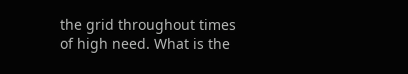the grid throughout times of high need. What is the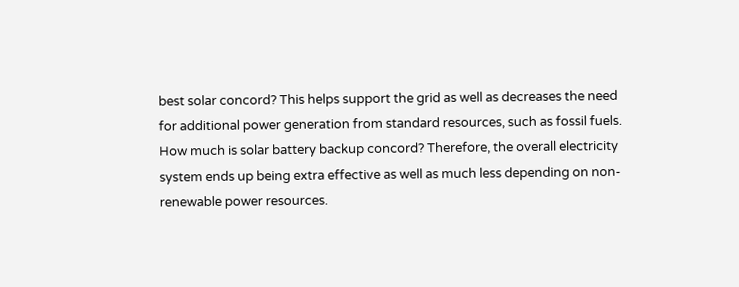best solar concord? This helps support the grid as well as decreases the need for additional power generation from standard resources, such as fossil fuels. How much is solar battery backup concord? Therefore, the overall electricity system ends up being extra effective as well as much less depending on non-renewable power resources.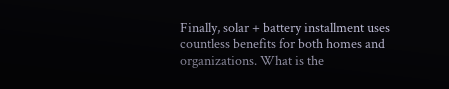Finally, solar + battery installment uses countless benefits for both homes and organizations. What is the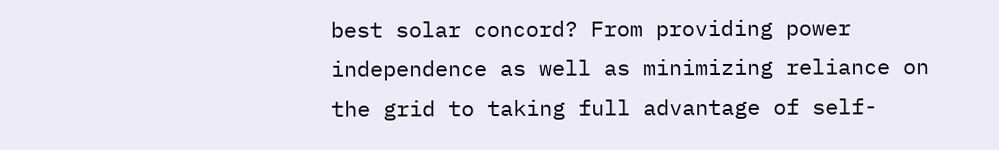best solar concord? From providing power independence as well as minimizing reliance on the grid to taking full advantage of self-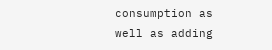consumption as well as adding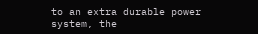to an extra durable power system, the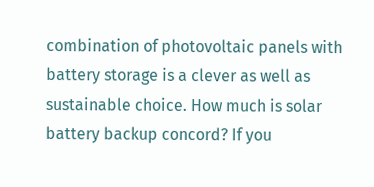combination of photovoltaic panels with battery storage is a clever as well as sustainable choice. How much is solar battery backup concord? If you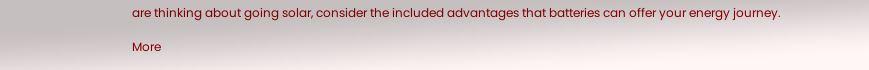are thinking about going solar, consider the included advantages that batteries can offer your energy journey.

More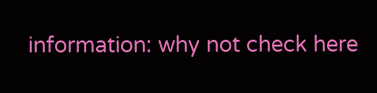information: why not check here